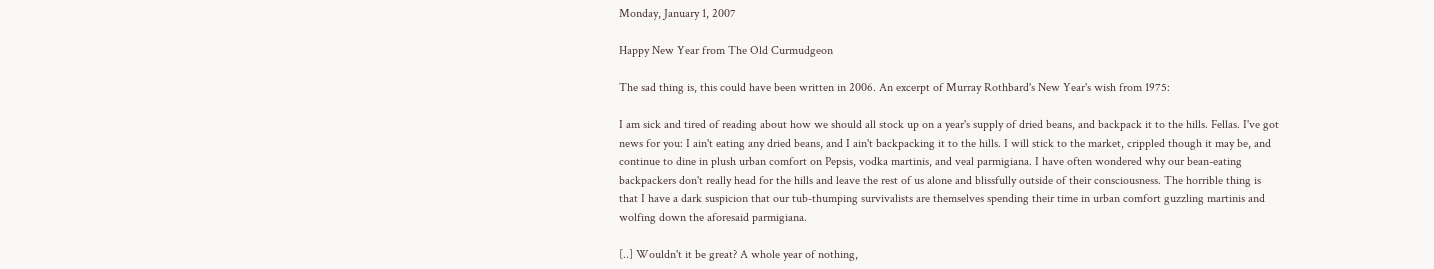Monday, January 1, 2007

Happy New Year from The Old Curmudgeon

The sad thing is, this could have been written in 2006. An excerpt of Murray Rothbard's New Year's wish from 1975:

I am sick and tired of reading about how we should all stock up on a year's supply of dried beans, and backpack it to the hills. Fellas. I've got news for you: I ain't eating any dried beans, and I ain't backpacking it to the hills. I will stick to the market, crippled though it may be, and continue to dine in plush urban comfort on Pepsis, vodka martinis, and veal parmigiana. I have often wondered why our bean-eating backpackers don't really head for the hills and leave the rest of us alone and blissfully outside of their consciousness. The horrible thing is that I have a dark suspicion that our tub-thumping survivalists are themselves spending their time in urban comfort guzzling martinis and wolfing down the aforesaid parmigiana.

[..] Wouldn't it be great? A whole year of nothing,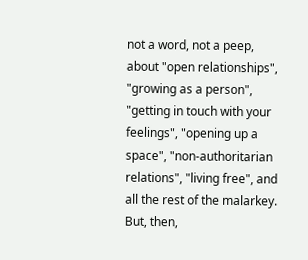not a word, not a peep, about "open relationships", "growing as a person", "getting in touch with your feelings", "opening up a space", "non-authoritarian relations", "living free", and all the rest of the malarkey. But, then,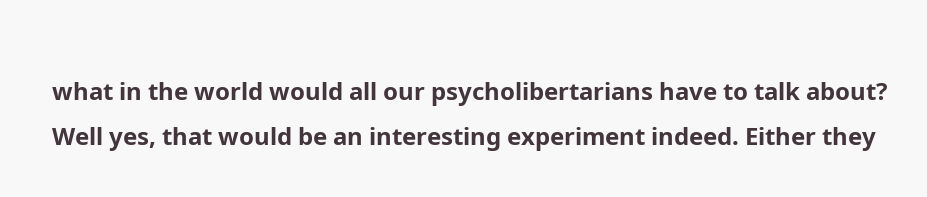what in the world would all our psycholibertarians have to talk about? Well yes, that would be an interesting experiment indeed. Either they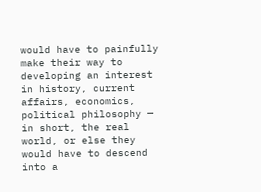would have to painfully make their way to developing an interest in history, current affairs, economics, political philosophy — in short, the real world, or else they would have to descend into a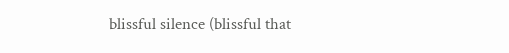blissful silence (blissful that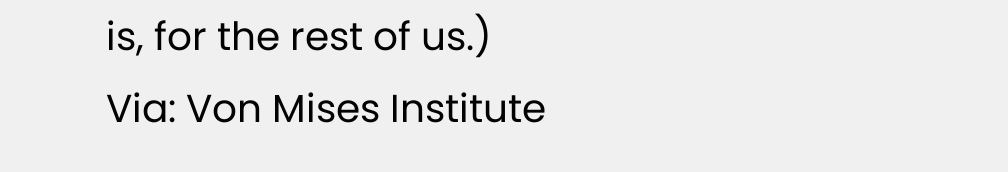is, for the rest of us.)
Via: Von Mises Institute